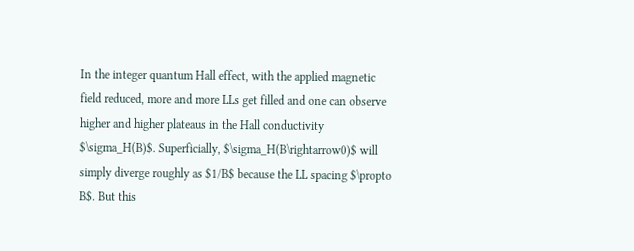In the integer quantum Hall effect, with the applied magnetic field reduced, more and more LLs get filled and one can observe higher and higher plateaus in the Hall conductivity $\sigma_H(B)$. Superficially, $\sigma_H(B\rightarrow0)$ will simply diverge roughly as $1/B$ because the LL spacing $\propto B$. But this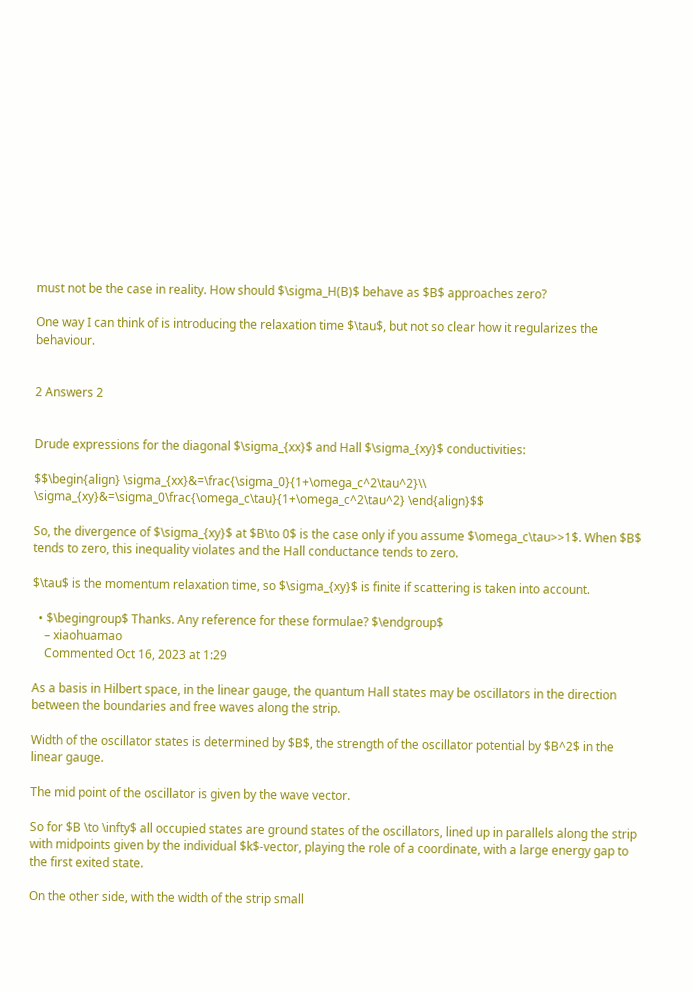must not be the case in reality. How should $\sigma_H(B)$ behave as $B$ approaches zero?

One way I can think of is introducing the relaxation time $\tau$, but not so clear how it regularizes the behaviour.


2 Answers 2


Drude expressions for the diagonal $\sigma_{xx}$ and Hall $\sigma_{xy}$ conductivities:

$$\begin{align} \sigma_{xx}&=\frac{\sigma_0}{1+\omega_c^2\tau^2}\\ \sigma_{xy}&=\sigma_0\frac{\omega_c\tau}{1+\omega_c^2\tau^2} \end{align}$$

So, the divergence of $\sigma_{xy}$ at $B\to 0$ is the case only if you assume $\omega_c\tau>>1$. When $B$ tends to zero, this inequality violates and the Hall conductance tends to zero.

$\tau$ is the momentum relaxation time, so $\sigma_{xy}$ is finite if scattering is taken into account.

  • $\begingroup$ Thanks. Any reference for these formulae? $\endgroup$
    – xiaohuamao
    Commented Oct 16, 2023 at 1:29

As a basis in Hilbert space, in the linear gauge, the quantum Hall states may be oscillators in the direction between the boundaries and free waves along the strip.

Width of the oscillator states is determined by $B$, the strength of the oscillator potential by $B^2$ in the linear gauge.

The mid point of the oscillator is given by the wave vector.

So for $B \to \infty$ all occupied states are ground states of the oscillators, lined up in parallels along the strip with midpoints given by the individual $k$-vector, playing the role of a coordinate, with a large energy gap to the first exited state.

On the other side, with the width of the strip small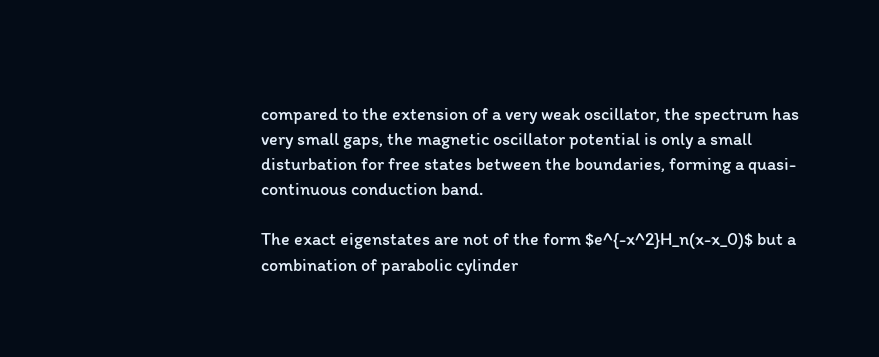compared to the extension of a very weak oscillator, the spectrum has very small gaps, the magnetic oscillator potential is only a small disturbation for free states between the boundaries, forming a quasi-continuous conduction band.

The exact eigenstates are not of the form $e^{-x^2}H_n(x-x_0)$ but a combination of parabolic cylinder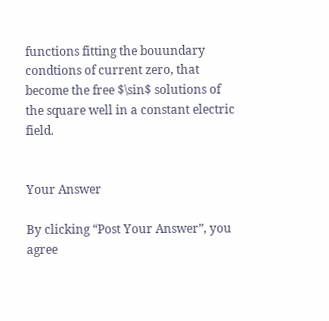functions fitting the bouundary condtions of current zero, that become the free $\sin$ solutions of the square well in a constant electric field.


Your Answer

By clicking “Post Your Answer”, you agree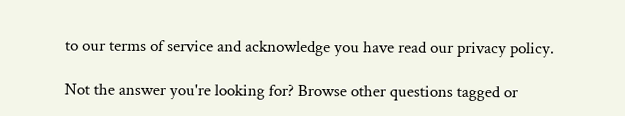to our terms of service and acknowledge you have read our privacy policy.

Not the answer you're looking for? Browse other questions tagged or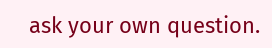ask your own question.